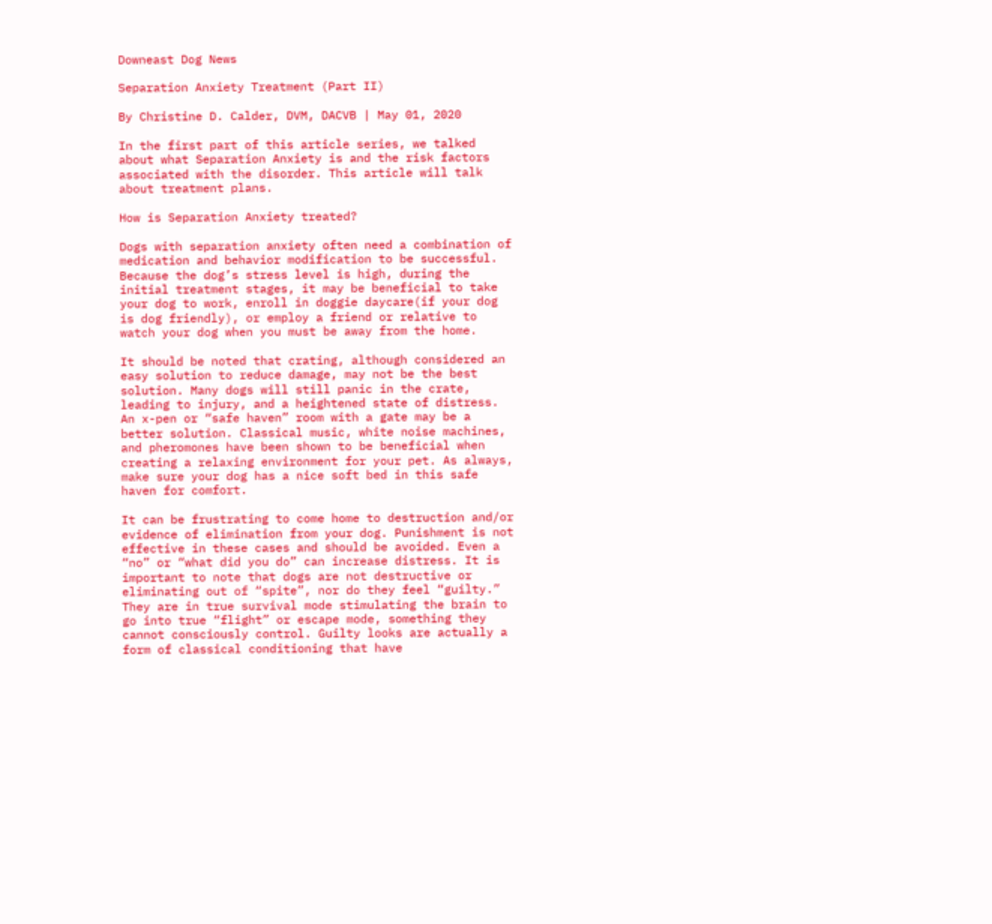Downeast Dog News

Separation Anxiety Treatment (Part II)

By Christine D. Calder, DVM, DACVB | May 01, 2020

In the first part of this article series, we talked about what Separation Anxiety is and the risk factors associated with the disorder. This article will talk about treatment plans.

How is Separation Anxiety treated?

Dogs with separation anxiety often need a combination of medication and behavior modification to be successful. Because the dog’s stress level is high, during the initial treatment stages, it may be beneficial to take your dog to work, enroll in doggie daycare(if your dog is dog friendly), or employ a friend or relative to watch your dog when you must be away from the home.

It should be noted that crating, although considered an easy solution to reduce damage, may not be the best solution. Many dogs will still panic in the crate, leading to injury, and a heightened state of distress. An x-pen or “safe haven” room with a gate may be a better solution. Classical music, white noise machines, and pheromones have been shown to be beneficial when creating a relaxing environment for your pet. As always, make sure your dog has a nice soft bed in this safe haven for comfort.

It can be frustrating to come home to destruction and/or evidence of elimination from your dog. Punishment is not effective in these cases and should be avoided. Even a “no” or “what did you do” can increase distress. It is important to note that dogs are not destructive or eliminating out of “spite”, nor do they feel “guilty.” They are in true survival mode stimulating the brain to go into true “flight” or escape mode, something they cannot consciously control. Guilty looks are actually a form of classical conditioning that have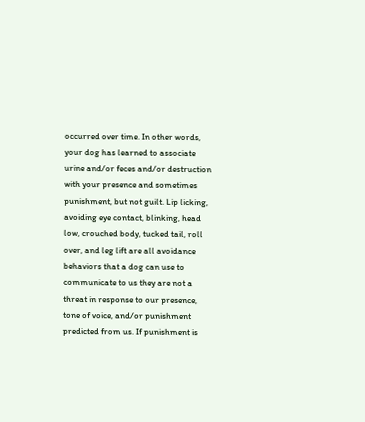occurred over time. In other words, your dog has learned to associate urine and/or feces and/or destruction with your presence and sometimes punishment, but not guilt. Lip licking, avoiding eye contact, blinking, head low, crouched body, tucked tail, roll over, and leg lift are all avoidance behaviors that a dog can use to communicate to us they are not a threat in response to our presence, tone of voice, and/or punishment predicted from us. If punishment is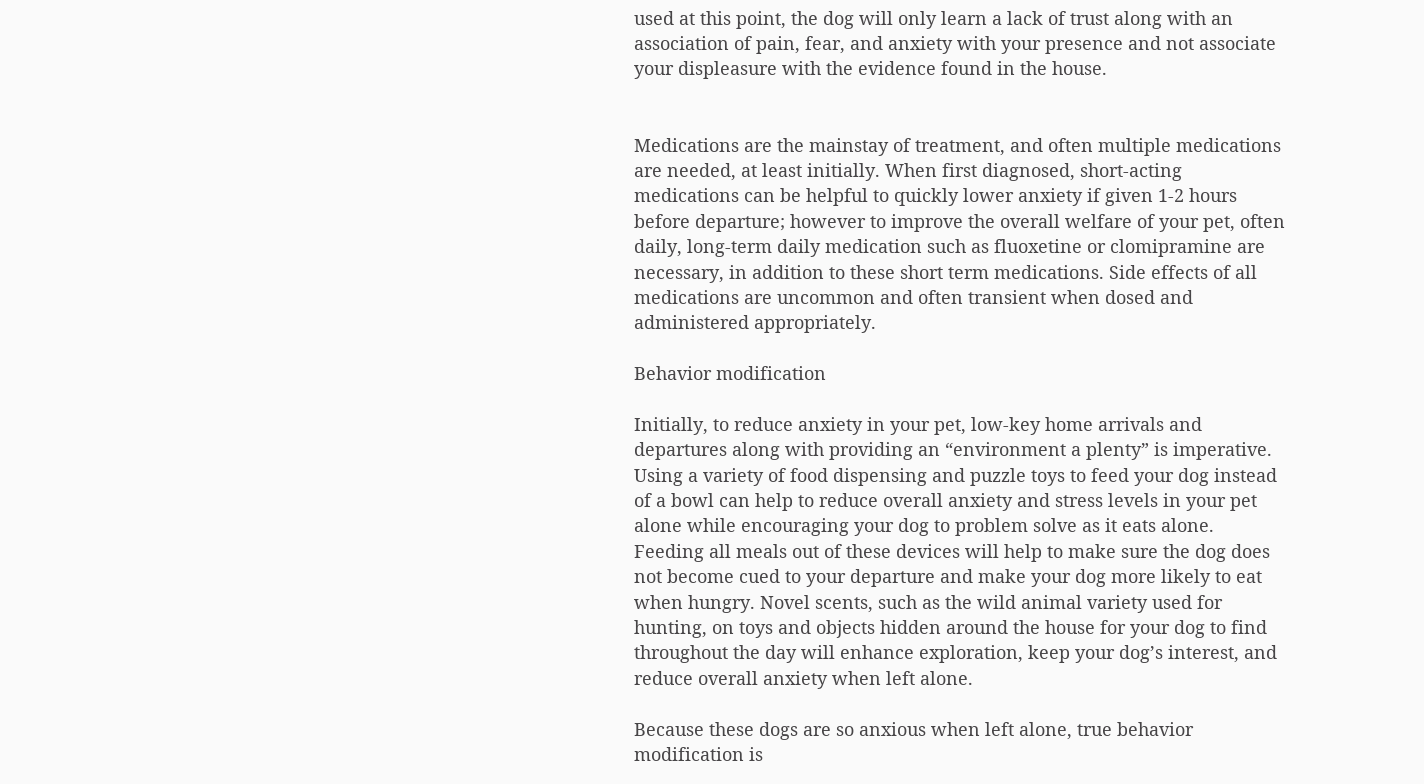used at this point, the dog will only learn a lack of trust along with an association of pain, fear, and anxiety with your presence and not associate your displeasure with the evidence found in the house.


Medications are the mainstay of treatment, and often multiple medications are needed, at least initially. When first diagnosed, short-acting medications can be helpful to quickly lower anxiety if given 1-2 hours before departure; however to improve the overall welfare of your pet, often daily, long-term daily medication such as fluoxetine or clomipramine are necessary, in addition to these short term medications. Side effects of all medications are uncommon and often transient when dosed and administered appropriately.

Behavior modification

Initially, to reduce anxiety in your pet, low-key home arrivals and departures along with providing an “environment a plenty” is imperative. Using a variety of food dispensing and puzzle toys to feed your dog instead of a bowl can help to reduce overall anxiety and stress levels in your pet alone while encouraging your dog to problem solve as it eats alone. Feeding all meals out of these devices will help to make sure the dog does not become cued to your departure and make your dog more likely to eat when hungry. Novel scents, such as the wild animal variety used for hunting, on toys and objects hidden around the house for your dog to find throughout the day will enhance exploration, keep your dog’s interest, and reduce overall anxiety when left alone.

Because these dogs are so anxious when left alone, true behavior modification is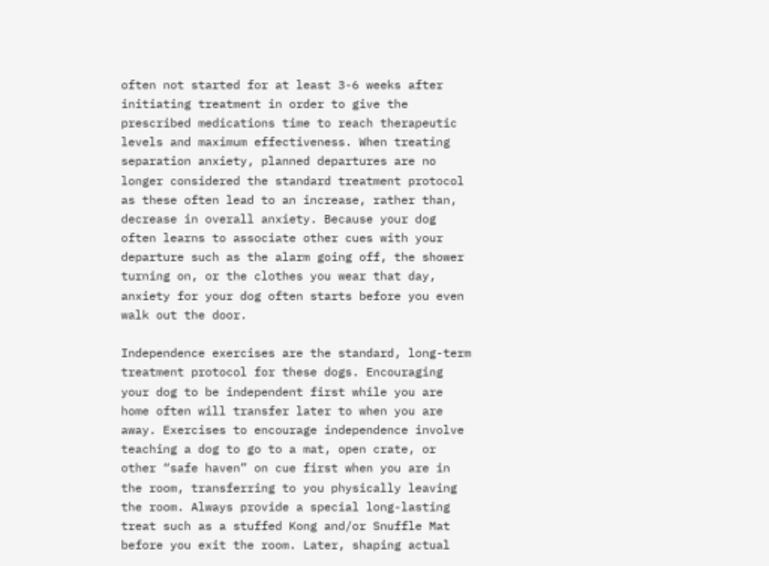often not started for at least 3-6 weeks after initiating treatment in order to give the prescribed medications time to reach therapeutic levels and maximum effectiveness. When treating separation anxiety, planned departures are no longer considered the standard treatment protocol as these often lead to an increase, rather than, decrease in overall anxiety. Because your dog often learns to associate other cues with your departure such as the alarm going off, the shower turning on, or the clothes you wear that day, anxiety for your dog often starts before you even walk out the door.

Independence exercises are the standard, long-term treatment protocol for these dogs. Encouraging your dog to be independent first while you are home often will transfer later to when you are away. Exercises to encourage independence involve teaching a dog to go to a mat, open crate, or other “safe haven” on cue first when you are in the room, transferring to you physically leaving the room. Always provide a special long-lasting treat such as a stuffed Kong and/or Snuffle Mat before you exit the room. Later, shaping actual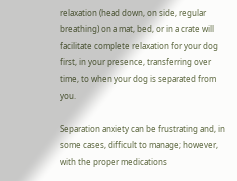relaxation (head down, on side, regular breathing) on a mat, bed, or in a crate will facilitate complete relaxation for your dog first, in your presence, transferring over time, to when your dog is separated from you.

Separation anxiety can be frustrating and, in some cases, difficult to manage; however, with the proper medications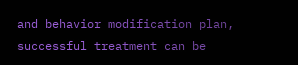and behavior modification plan, successful treatment can be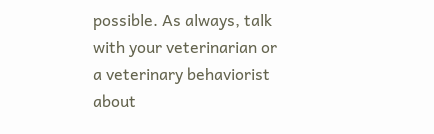possible. As always, talk with your veterinarian or a veterinary behaviorist about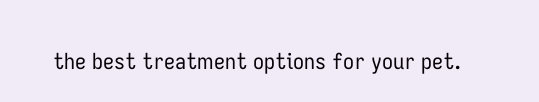the best treatment options for your pet.